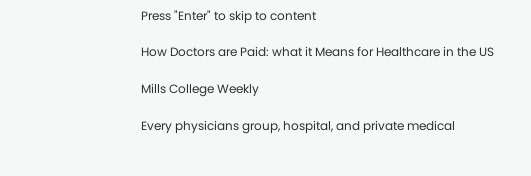Press "Enter" to skip to content

How Doctors are Paid: what it Means for Healthcare in the US

Mills College Weekly

Every physicians group, hospital, and private medical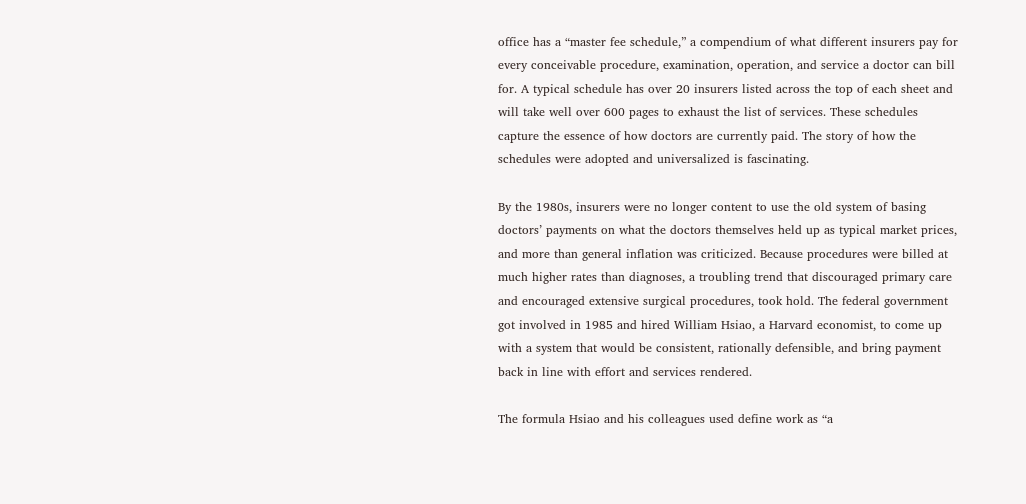office has a “master fee schedule,” a compendium of what different insurers pay for every conceivable procedure, examination, operation, and service a doctor can bill for. A typical schedule has over 20 insurers listed across the top of each sheet and will take well over 600 pages to exhaust the list of services. These schedules capture the essence of how doctors are currently paid. The story of how the schedules were adopted and universalized is fascinating.

By the 1980s, insurers were no longer content to use the old system of basing doctors’ payments on what the doctors themselves held up as typical market prices, and more than general inflation was criticized. Because procedures were billed at much higher rates than diagnoses, a troubling trend that discouraged primary care and encouraged extensive surgical procedures, took hold. The federal government got involved in 1985 and hired William Hsiao, a Harvard economist, to come up with a system that would be consistent, rationally defensible, and bring payment back in line with effort and services rendered.

The formula Hsiao and his colleagues used define work as “a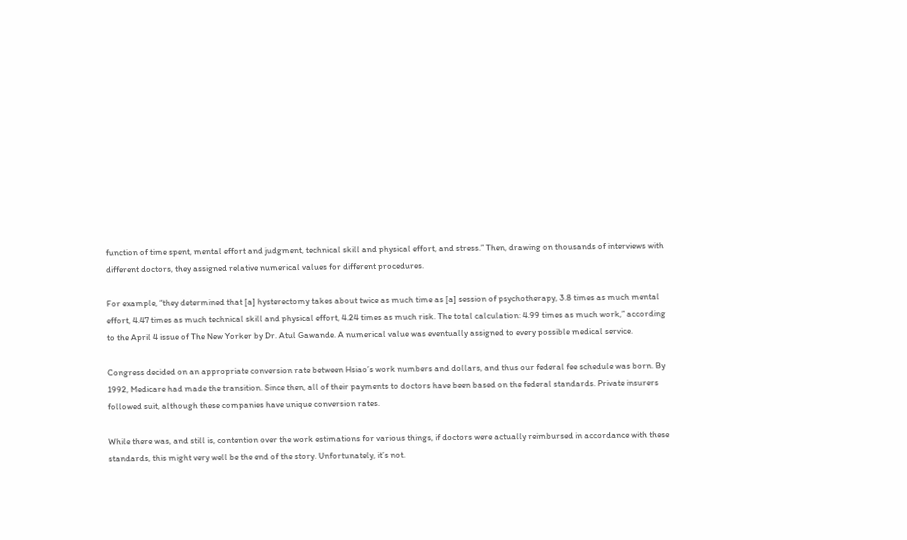function of time spent, mental effort and judgment, technical skill and physical effort, and stress.” Then, drawing on thousands of interviews with different doctors, they assigned relative numerical values for different procedures.

For example, “they determined that [a] hysterectomy takes about twice as much time as [a] session of psychotherapy, 3.8 times as much mental effort, 4.47 times as much technical skill and physical effort, 4.24 times as much risk. The total calculation: 4.99 times as much work,” according to the April 4 issue of The New Yorker by Dr. Atul Gawande. A numerical value was eventually assigned to every possible medical service.

Congress decided on an appropriate conversion rate between Hsiao’s work numbers and dollars, and thus our federal fee schedule was born. By 1992, Medicare had made the transition. Since then, all of their payments to doctors have been based on the federal standards. Private insurers followed suit, although these companies have unique conversion rates.

While there was, and still is, contention over the work estimations for various things, if doctors were actually reimbursed in accordance with these standards, this might very well be the end of the story. Unfortunately, it’s not.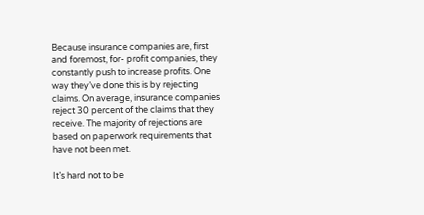Because insurance companies are, first and foremost, for- profit companies, they constantly push to increase profits. One way they’ve done this is by rejecting claims. On average, insurance companies reject 30 percent of the claims that they receive. The majority of rejections are based on paperwork requirements that have not been met.

It’s hard not to be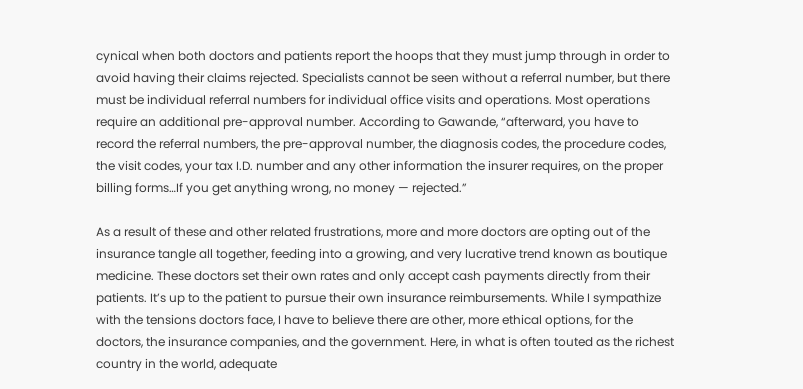cynical when both doctors and patients report the hoops that they must jump through in order to avoid having their claims rejected. Specialists cannot be seen without a referral number, but there must be individual referral numbers for individual office visits and operations. Most operations require an additional pre-approval number. According to Gawande, “afterward, you have to record the referral numbers, the pre-approval number, the diagnosis codes, the procedure codes, the visit codes, your tax I.D. number and any other information the insurer requires, on the proper billing forms…If you get anything wrong, no money — rejected.”

As a result of these and other related frustrations, more and more doctors are opting out of the insurance tangle all together, feeding into a growing, and very lucrative trend known as boutique medicine. These doctors set their own rates and only accept cash payments directly from their patients. It’s up to the patient to pursue their own insurance reimbursements. While I sympathize with the tensions doctors face, I have to believe there are other, more ethical options, for the doctors, the insurance companies, and the government. Here, in what is often touted as the richest country in the world, adequate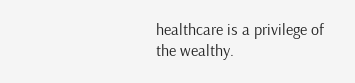healthcare is a privilege of the wealthy.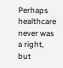Perhaps healthcare never was a right, but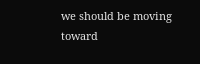we should be moving toward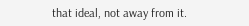that ideal, not away from it.